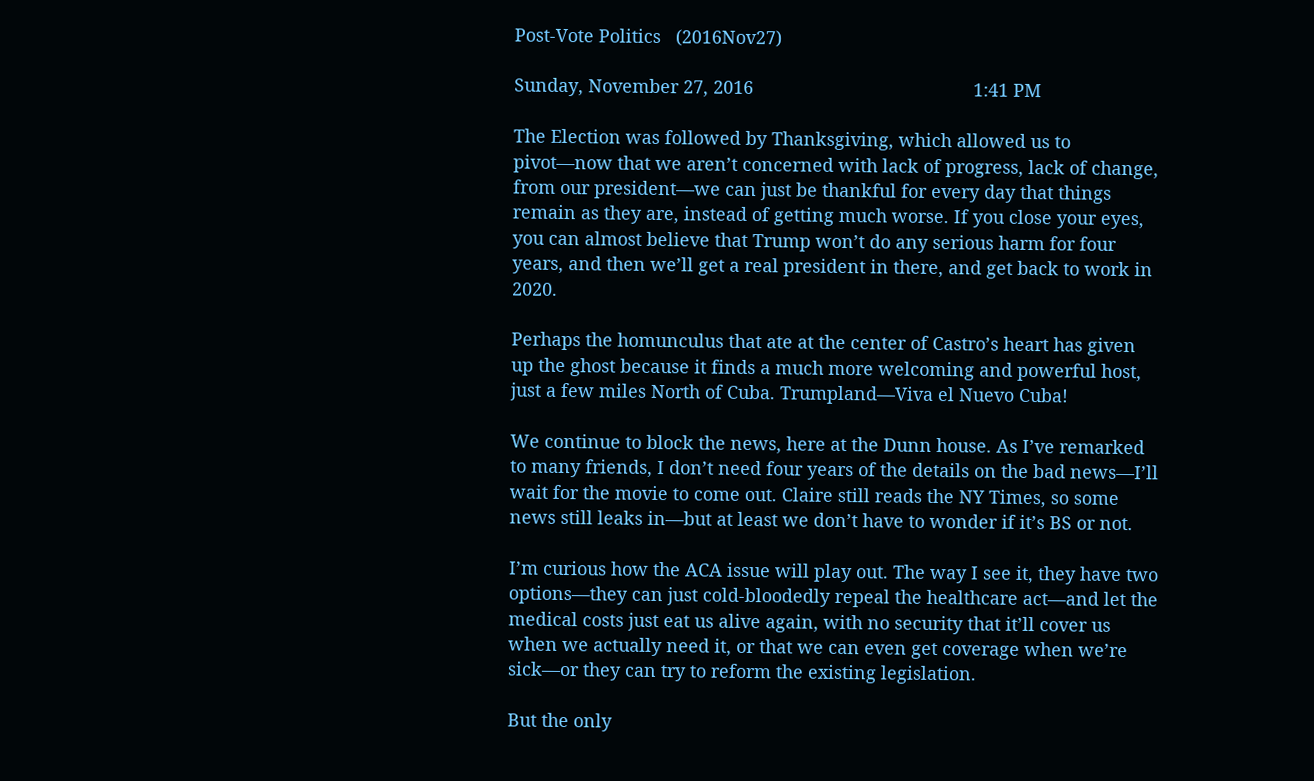Post-Vote Politics   (2016Nov27)

Sunday, November 27, 2016                                            1:41 PM

The Election was followed by Thanksgiving, which allowed us to pivot—now that we aren’t concerned with lack of progress, lack of change, from our president—we can just be thankful for every day that things remain as they are, instead of getting much worse. If you close your eyes, you can almost believe that Trump won’t do any serious harm for four years, and then we’ll get a real president in there, and get back to work in 2020.

Perhaps the homunculus that ate at the center of Castro’s heart has given up the ghost because it finds a much more welcoming and powerful host, just a few miles North of Cuba. Trumpland—Viva el Nuevo Cuba!

We continue to block the news, here at the Dunn house. As I’ve remarked to many friends, I don’t need four years of the details on the bad news—I’ll wait for the movie to come out. Claire still reads the NY Times, so some news still leaks in—but at least we don’t have to wonder if it’s BS or not.

I’m curious how the ACA issue will play out. The way I see it, they have two options—they can just cold-bloodedly repeal the healthcare act—and let the medical costs just eat us alive again, with no security that it’ll cover us when we actually need it, or that we can even get coverage when we’re sick—or they can try to reform the existing legislation.

But the only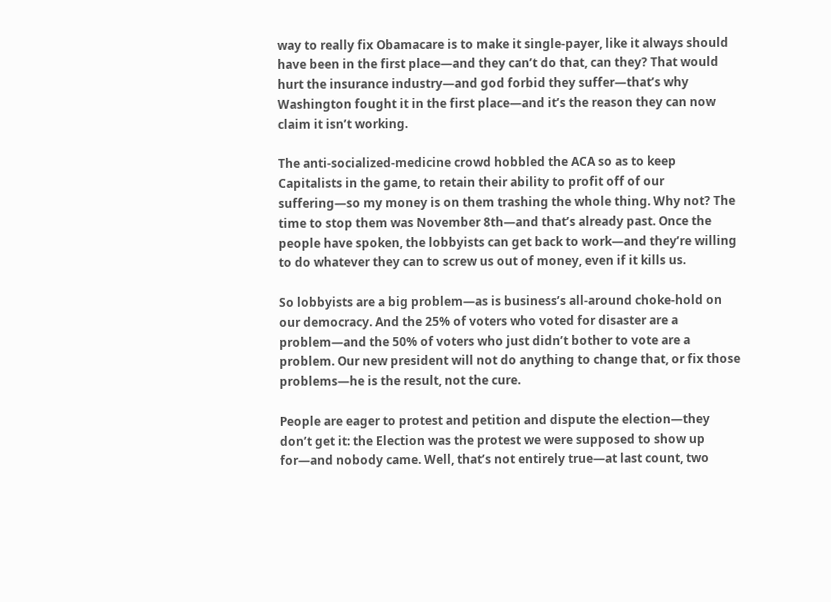way to really fix Obamacare is to make it single-payer, like it always should have been in the first place—and they can’t do that, can they? That would hurt the insurance industry—and god forbid they suffer—that’s why Washington fought it in the first place—and it’s the reason they can now claim it isn’t working.

The anti-socialized-medicine crowd hobbled the ACA so as to keep Capitalists in the game, to retain their ability to profit off of our suffering—so my money is on them trashing the whole thing. Why not? The time to stop them was November 8th—and that’s already past. Once the people have spoken, the lobbyists can get back to work—and they’re willing to do whatever they can to screw us out of money, even if it kills us.

So lobbyists are a big problem—as is business’s all-around choke-hold on our democracy. And the 25% of voters who voted for disaster are a problem—and the 50% of voters who just didn’t bother to vote are a problem. Our new president will not do anything to change that, or fix those problems—he is the result, not the cure.

People are eager to protest and petition and dispute the election—they don’t get it: the Election was the protest we were supposed to show up for—and nobody came. Well, that’s not entirely true—at last count, two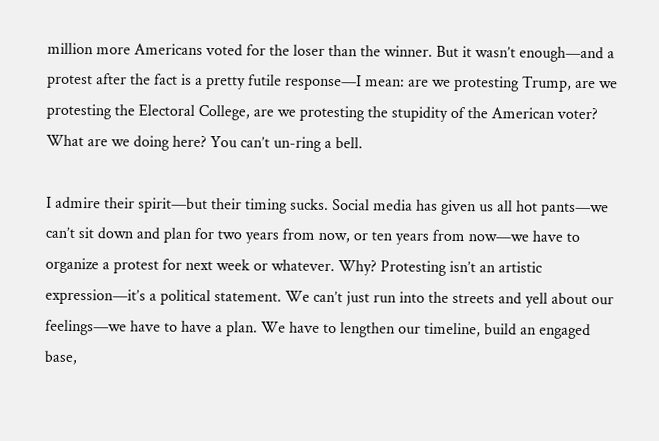million more Americans voted for the loser than the winner. But it wasn’t enough—and a protest after the fact is a pretty futile response—I mean: are we protesting Trump, are we protesting the Electoral College, are we protesting the stupidity of the American voter? What are we doing here? You can’t un-ring a bell.

I admire their spirit—but their timing sucks. Social media has given us all hot pants—we can’t sit down and plan for two years from now, or ten years from now—we have to organize a protest for next week or whatever. Why? Protesting isn’t an artistic expression—it’s a political statement. We can’t just run into the streets and yell about our feelings—we have to have a plan. We have to lengthen our timeline, build an engaged base,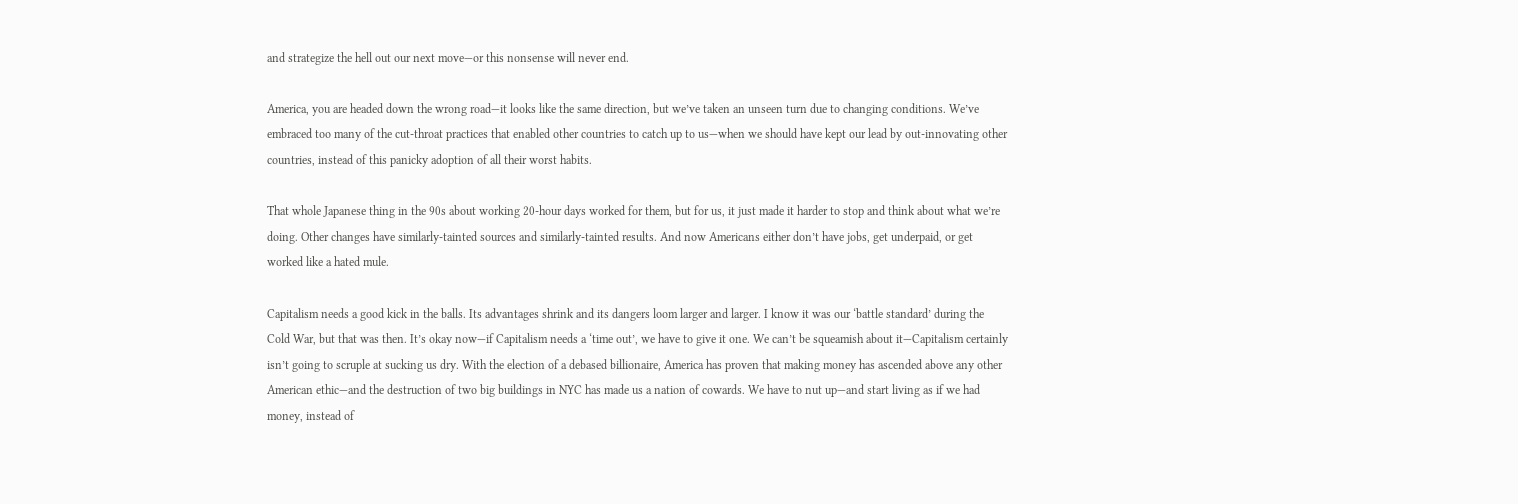and strategize the hell out our next move—or this nonsense will never end.

America, you are headed down the wrong road—it looks like the same direction, but we’ve taken an unseen turn due to changing conditions. We’ve embraced too many of the cut-throat practices that enabled other countries to catch up to us—when we should have kept our lead by out-innovating other countries, instead of this panicky adoption of all their worst habits.

That whole Japanese thing in the 90s about working 20-hour days worked for them, but for us, it just made it harder to stop and think about what we’re doing. Other changes have similarly-tainted sources and similarly-tainted results. And now Americans either don’t have jobs, get underpaid, or get worked like a hated mule.

Capitalism needs a good kick in the balls. Its advantages shrink and its dangers loom larger and larger. I know it was our ‘battle standard’ during the Cold War, but that was then. It’s okay now—if Capitalism needs a ‘time out’, we have to give it one. We can’t be squeamish about it—Capitalism certainly isn’t going to scruple at sucking us dry. With the election of a debased billionaire, America has proven that making money has ascended above any other American ethic—and the destruction of two big buildings in NYC has made us a nation of cowards. We have to nut up—and start living as if we had money, instead of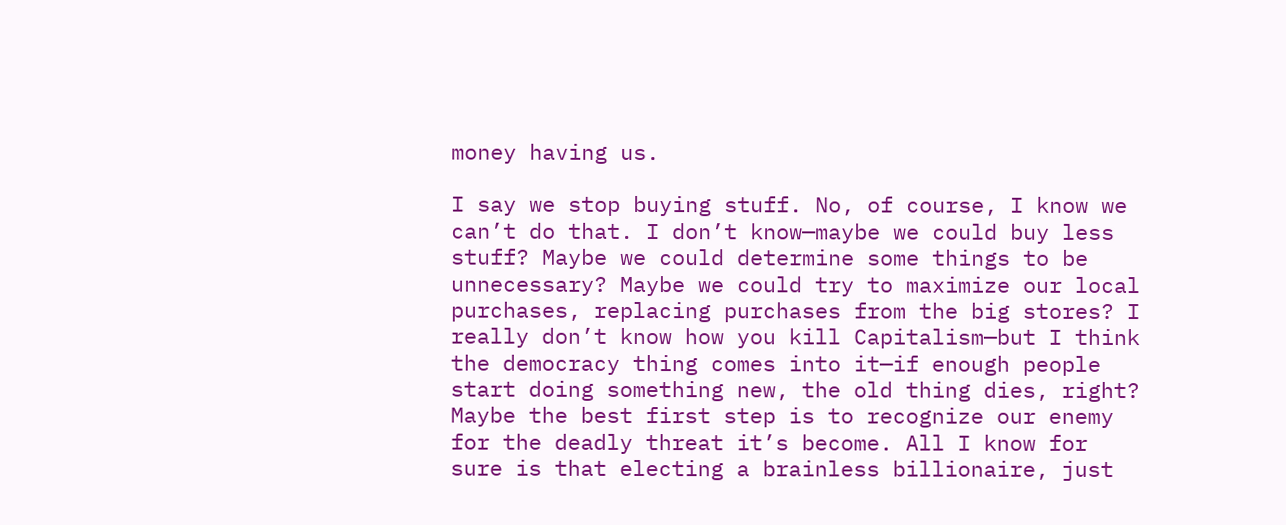money having us.

I say we stop buying stuff. No, of course, I know we can’t do that. I don’t know—maybe we could buy less stuff? Maybe we could determine some things to be unnecessary? Maybe we could try to maximize our local purchases, replacing purchases from the big stores? I really don’t know how you kill Capitalism—but I think the democracy thing comes into it—if enough people start doing something new, the old thing dies, right? Maybe the best first step is to recognize our enemy for the deadly threat it’s become. All I know for sure is that electing a brainless billionaire, just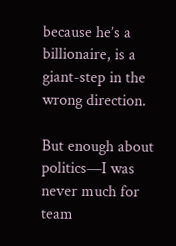because he’s a billionaire, is a giant-step in the wrong direction.

But enough about politics—I was never much for team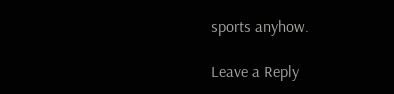sports anyhow.

Leave a Reply